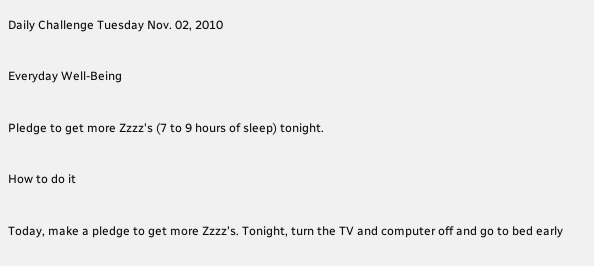Daily Challenge Tuesday Nov. 02, 2010

Everyday Well-Being

Pledge to get more Zzzz's (7 to 9 hours of sleep) tonight.

How to do it

Today, make a pledge to get more Zzzz's. Tonight, turn the TV and computer off and go to bed early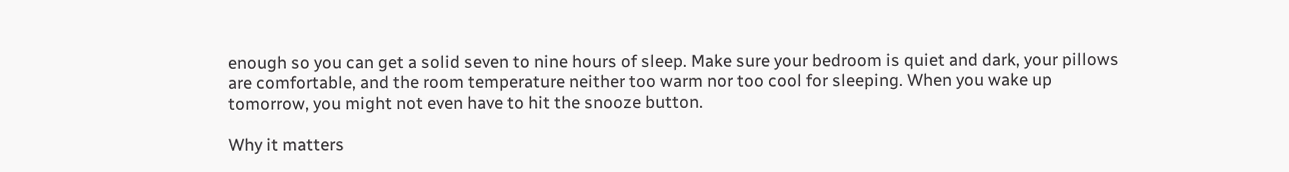enough so you can get a solid seven to nine hours of sleep. Make sure your bedroom is quiet and dark, your pillows are comfortable, and the room temperature neither too warm nor too cool for sleeping. When you wake up tomorrow, you might not even have to hit the snooze button.

Why it matters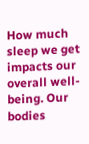How much sleep we get impacts our overall well-being. Our bodies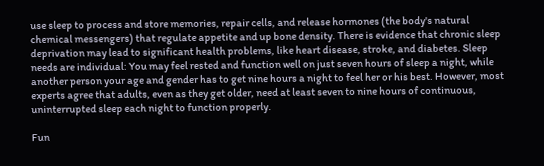use sleep to process and store memories, repair cells, and release hormones (the body's natural chemical messengers) that regulate appetite and up bone density. There is evidence that chronic sleep deprivation may lead to significant health problems, like heart disease, stroke, and diabetes. Sleep needs are individual: You may feel rested and function well on just seven hours of sleep a night, while another person your age and gender has to get nine hours a night to feel her or his best. However, most experts agree that adults, even as they get older, need at least seven to nine hours of continuous, uninterrupted sleep each night to function properly.

Fun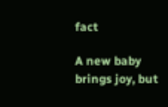fact

A new baby brings joy, but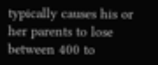typically causes his or her parents to lose between 400 to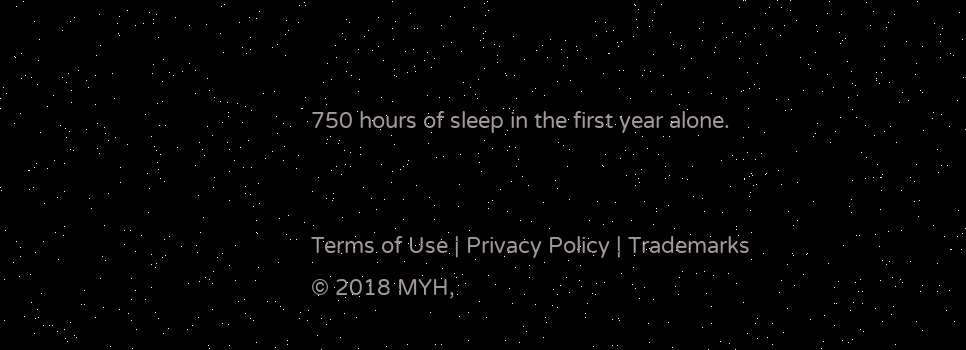750 hours of sleep in the first year alone.


Terms of Use | Privacy Policy | Trademarks
© 2018 MYH,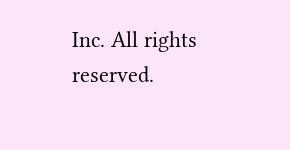Inc. All rights reserved.